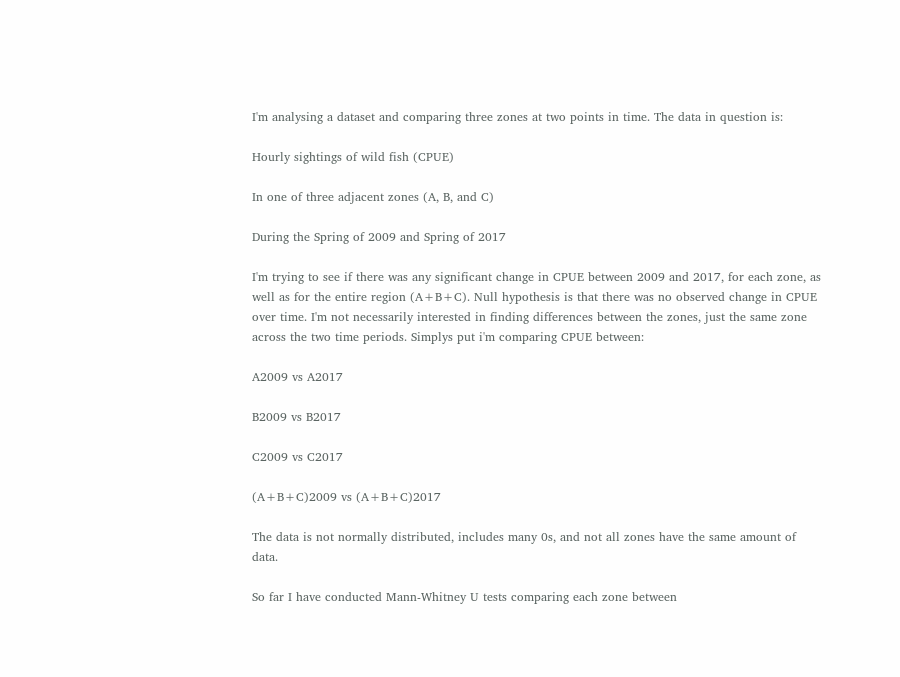I'm analysing a dataset and comparing three zones at two points in time. The data in question is:

Hourly sightings of wild fish (CPUE)

In one of three adjacent zones (A, B, and C)

During the Spring of 2009 and Spring of 2017

I'm trying to see if there was any significant change in CPUE between 2009 and 2017, for each zone, as well as for the entire region (A+B+C). Null hypothesis is that there was no observed change in CPUE over time. I'm not necessarily interested in finding differences between the zones, just the same zone across the two time periods. Simplys put i'm comparing CPUE between:

A2009 vs A2017

B2009 vs B2017

C2009 vs C2017

(A+B+C)2009 vs (A+B+C)2017

The data is not normally distributed, includes many 0s, and not all zones have the same amount of data.

So far I have conducted Mann-Whitney U tests comparing each zone between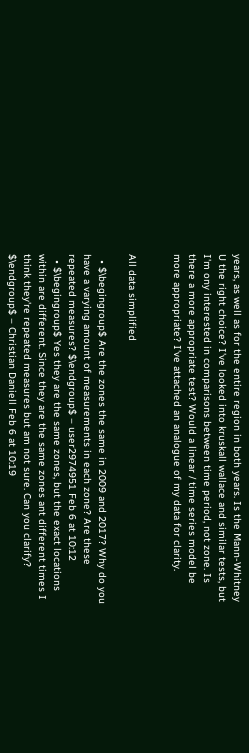years, as well as for the entire region in both years. Is the Mann-Whitney U the right choice? I've looked into kruskall wallace and similar tests, but I'm ony interested in comparisons between time period, not zone. Is there a more appropriate test? Would a linear / time series model be more appropriate? I've attached an analogue of my data for clarity.


All data simplified

  • $\begingroup$ Are the zones the same in 2009 and 2017? Why do you have a varying amount of measurements in each zone? Are these repeated measures? $\endgroup$ – user2974951 Feb 6 at 10:12
  • $\begingroup$ Yes they are the same zones, but the exact locations within are different. Since they are the same zones ant different times I think they're repeated measures but am not sure. Can you clarify? $\endgroup$ – Christian Daniell Feb 6 at 10:19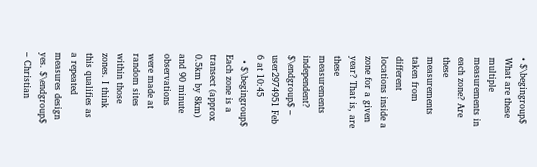• $\begingroup$ What are these multiple measurements in each zone? Are these measurements taken from different locations inside a zone for a given year? That is, are these measurements independent? $\endgroup$ – user2974951 Feb 6 at 10:45
  • $\begingroup$ Each zone is a transect (approx 0.5km by 8km) and 90 minute observations were made at random sites within those zones. I think this qualifies as a repeated measures design yes. $\endgroup$ – Christian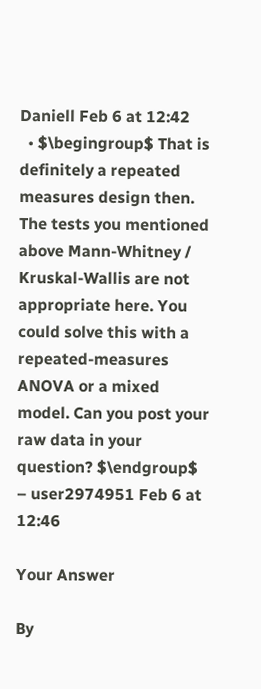Daniell Feb 6 at 12:42
  • $\begingroup$ That is definitely a repeated measures design then. The tests you mentioned above Mann-Whitney / Kruskal-Wallis are not appropriate here. You could solve this with a repeated-measures ANOVA or a mixed model. Can you post your raw data in your question? $\endgroup$ – user2974951 Feb 6 at 12:46

Your Answer

By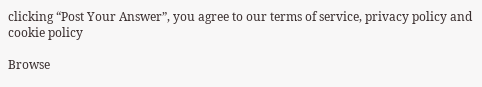clicking “Post Your Answer”, you agree to our terms of service, privacy policy and cookie policy

Browse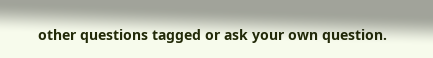other questions tagged or ask your own question.